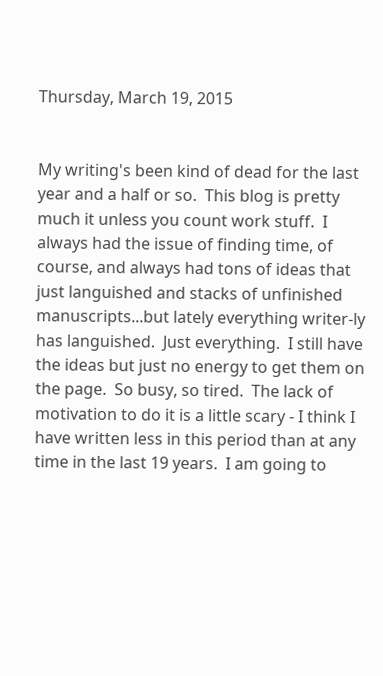Thursday, March 19, 2015


My writing's been kind of dead for the last year and a half or so.  This blog is pretty much it unless you count work stuff.  I always had the issue of finding time, of course, and always had tons of ideas that just languished and stacks of unfinished manuscripts...but lately everything writer-ly has languished.  Just everything.  I still have the ideas but just no energy to get them on the page.  So busy, so tired.  The lack of motivation to do it is a little scary - I think I have written less in this period than at any time in the last 19 years.  I am going to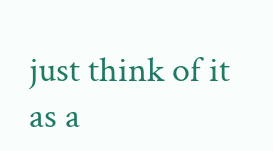just think of it as a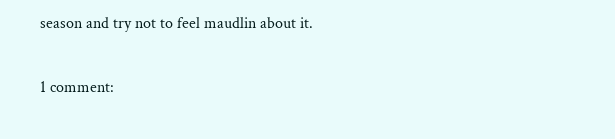season and try not to feel maudlin about it.

1 comment: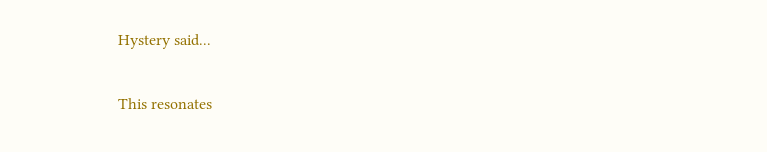Hystery said...

This resonates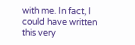with me. In fact, I could have written this very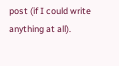post (if I could write anything at all).